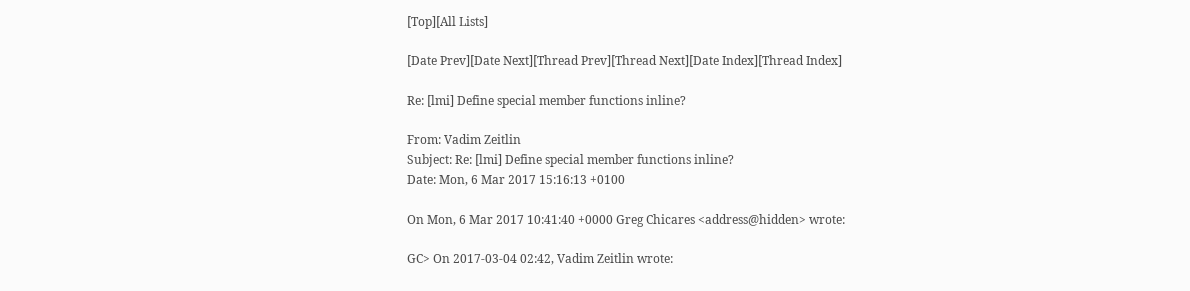[Top][All Lists]

[Date Prev][Date Next][Thread Prev][Thread Next][Date Index][Thread Index]

Re: [lmi] Define special member functions inline?

From: Vadim Zeitlin
Subject: Re: [lmi] Define special member functions inline?
Date: Mon, 6 Mar 2017 15:16:13 +0100

On Mon, 6 Mar 2017 10:41:40 +0000 Greg Chicares <address@hidden> wrote:

GC> On 2017-03-04 02:42, Vadim Zeitlin wrote: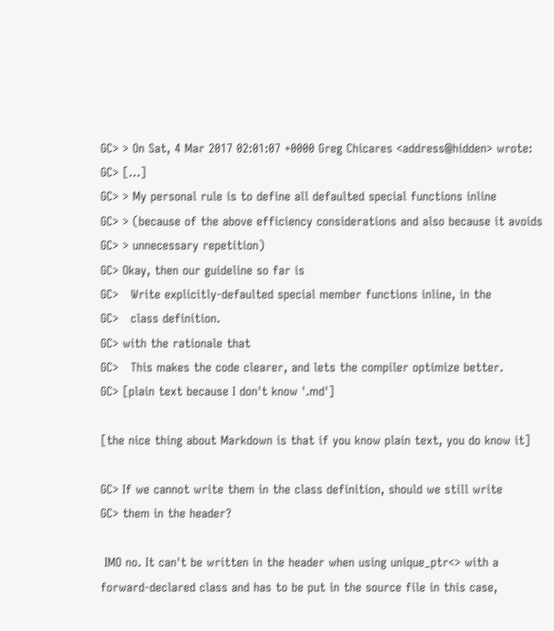GC> > On Sat, 4 Mar 2017 02:01:07 +0000 Greg Chicares <address@hidden> wrote:
GC> [...]
GC> > My personal rule is to define all defaulted special functions inline
GC> > (because of the above efficiency considerations and also because it avoids
GC> > unnecessary repetition)
GC> Okay, then our guideline so far is
GC>   Write explicitly-defaulted special member functions inline, in the
GC>   class definition.
GC> with the rationale that
GC>   This makes the code clearer, and lets the compiler optimize better.
GC> [plain text because I don't know '.md']

[the nice thing about Markdown is that if you know plain text, you do know it]

GC> If we cannot write them in the class definition, should we still write
GC> them in the header?

 IMO no. It can't be written in the header when using unique_ptr<> with a
forward-declared class and has to be put in the source file in this case,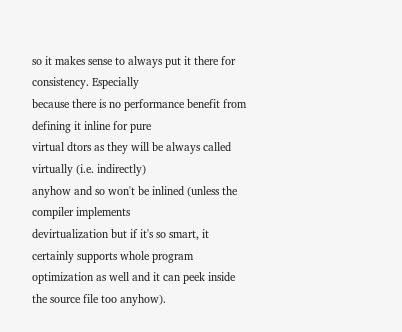so it makes sense to always put it there for consistency. Especially
because there is no performance benefit from defining it inline for pure
virtual dtors as they will be always called virtually (i.e. indirectly)
anyhow and so won't be inlined (unless the compiler implements
devirtualization but if it's so smart, it certainly supports whole program
optimization as well and it can peek inside the source file too anyhow).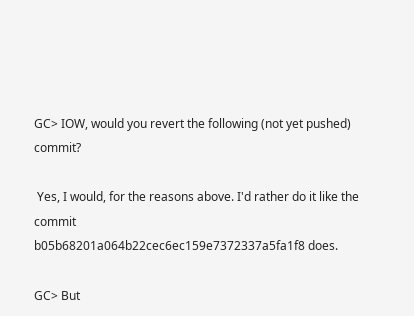GC> IOW, would you revert the following (not yet pushed) commit?

 Yes, I would, for the reasons above. I'd rather do it like the commit
b05b68201a064b22cec6ec159e7372337a5fa1f8 does.

GC> But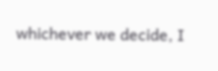whichever we decide, I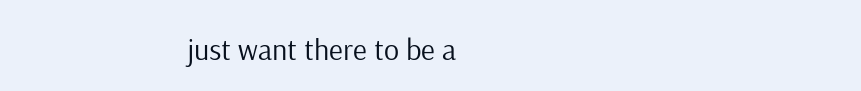just want there to be a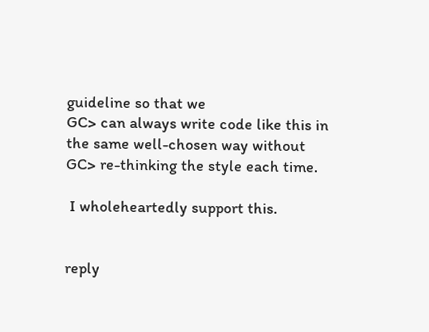guideline so that we
GC> can always write code like this in the same well-chosen way without
GC> re-thinking the style each time.

 I wholeheartedly support this.


reply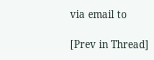via email to

[Prev in Thread]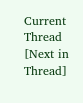Current Thread [Next in Thread]